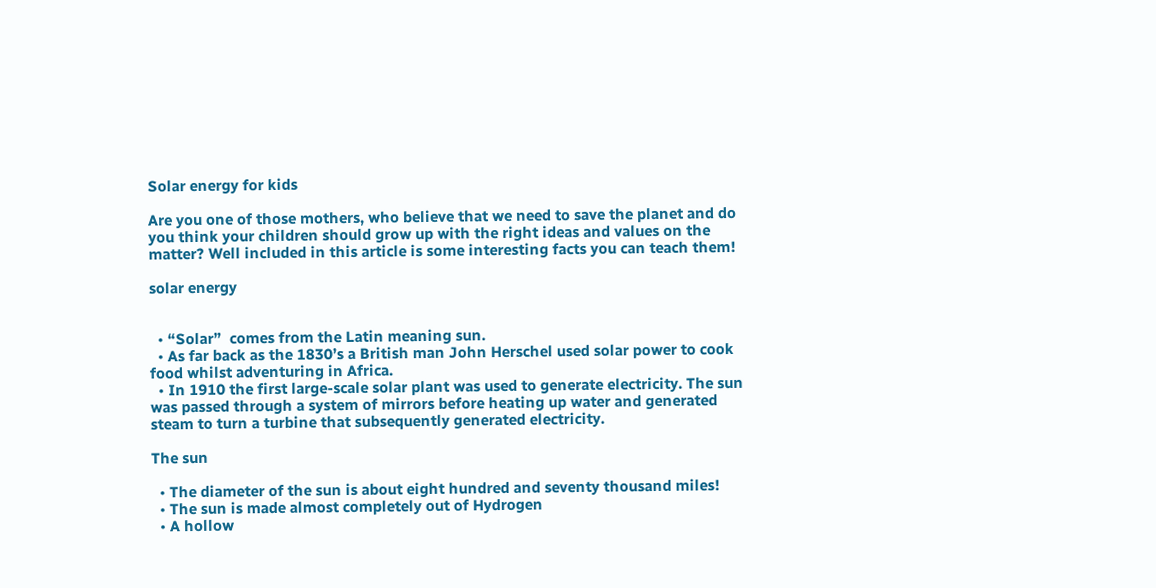Solar energy for kids

Are you one of those mothers, who believe that we need to save the planet and do you think your children should grow up with the right ideas and values on the matter? Well included in this article is some interesting facts you can teach them!

solar energy


  • “Solar”  comes from the Latin meaning sun.
  • As far back as the 1830’s a British man John Herschel used solar power to cook food whilst adventuring in Africa.
  • In 1910 the first large-scale solar plant was used to generate electricity. The sun was passed through a system of mirrors before heating up water and generated steam to turn a turbine that subsequently generated electricity.

The sun

  • The diameter of the sun is about eight hundred and seventy thousand miles!
  • The sun is made almost completely out of Hydrogen
  • A hollow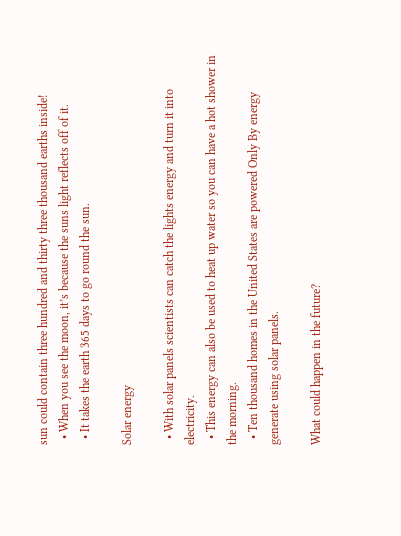sun could contain three hundred and thirty three thousand earths inside!
  • When you see the moon, it’s because the suns light reflects off of it.
  • It takes the earth 365 days to go round the sun.

Solar energy

  • With solar panels scientists can catch the lights energy and turn it into electricity.
  • This energy can also be used to heat up water so you can have a hot shower in the morning.
  • Ten thousand homes in the United States are powered Only By energy generate using solar panels.

What could happen in the future?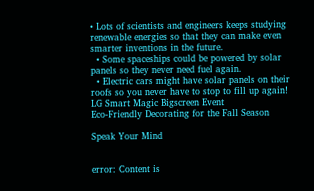• Lots of scientists and engineers keeps studying renewable energies so that they can make even smarter inventions in the future.
  • Some spaceships could be powered by solar panels so they never need fuel again.
  • Electric cars might have solar panels on their roofs so you never have to stop to fill up again!
LG Smart Magic Bigscreen Event
Eco-Friendly Decorating for the Fall Season

Speak Your Mind


error: Content is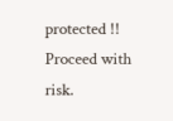protected !! Proceed with risk.